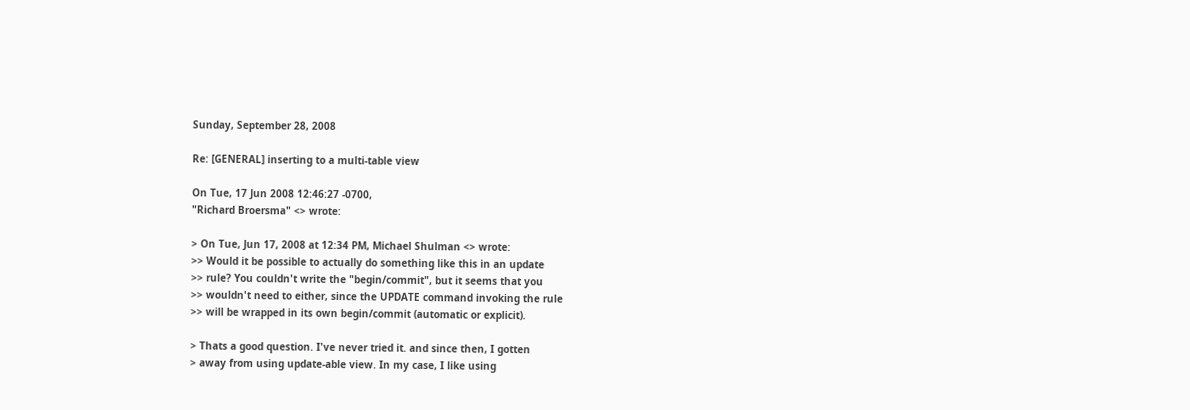Sunday, September 28, 2008

Re: [GENERAL] inserting to a multi-table view

On Tue, 17 Jun 2008 12:46:27 -0700,
"Richard Broersma" <> wrote:

> On Tue, Jun 17, 2008 at 12:34 PM, Michael Shulman <> wrote:
>> Would it be possible to actually do something like this in an update
>> rule? You couldn't write the "begin/commit", but it seems that you
>> wouldn't need to either, since the UPDATE command invoking the rule
>> will be wrapped in its own begin/commit (automatic or explicit).

> Thats a good question. I've never tried it. and since then, I gotten
> away from using update-able view. In my case, I like using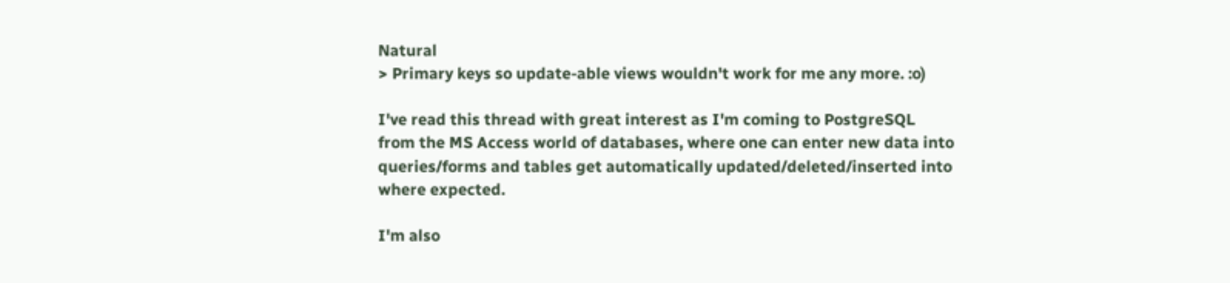Natural
> Primary keys so update-able views wouldn't work for me any more. :o)

I've read this thread with great interest as I'm coming to PostgreSQL
from the MS Access world of databases, where one can enter new data into
queries/forms and tables get automatically updated/deleted/inserted into
where expected.

I'm also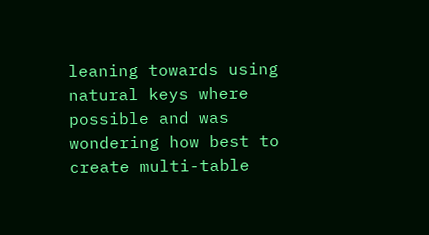leaning towards using natural keys where possible and was
wondering how best to create multi-table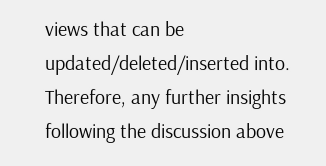views that can be
updated/deleted/inserted into. Therefore, any further insights
following the discussion above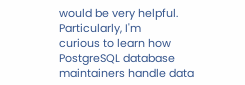would be very helpful. Particularly, I'm
curious to learn how PostgreSQL database maintainers handle data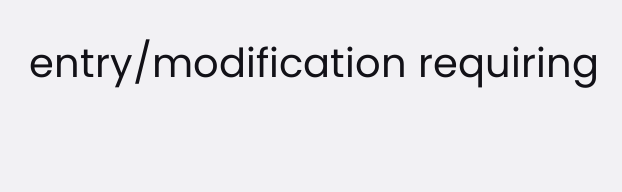entry/modification requiring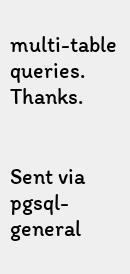multi-table queries. Thanks.


Sent via pgsql-general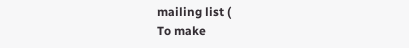mailing list (
To make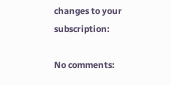changes to your subscription:

No comments: